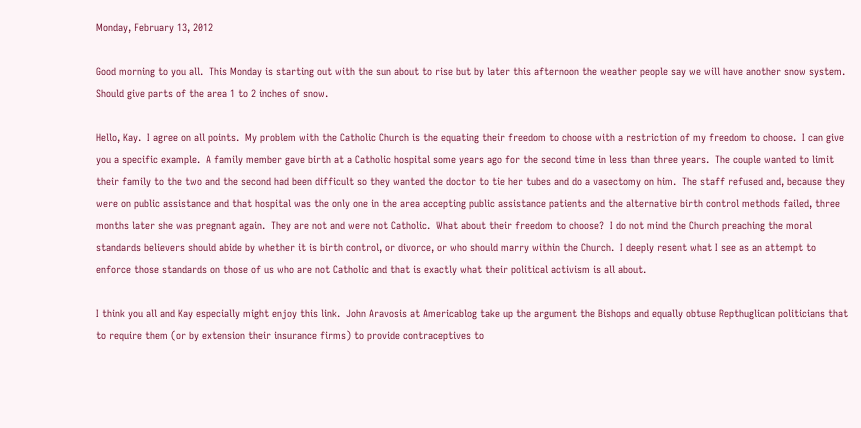Monday, February 13, 2012

Good morning to you all.  This Monday is starting out with the sun about to rise but by later this afternoon the weather people say we will have another snow system.  Should give parts of the area 1 to 2 inches of snow.

Hello, Kay.  I agree on all points.  My problem with the Catholic Church is the equating their freedom to choose with a restriction of my freedom to choose.  I can give you a specific example.  A family member gave birth at a Catholic hospital some years ago for the second time in less than three years.  The couple wanted to limit their family to the two and the second had been difficult so they wanted the doctor to tie her tubes and do a vasectomy on him.  The staff refused and, because they were on public assistance and that hospital was the only one in the area accepting public assistance patients and the alternative birth control methods failed, three months later she was pregnant again.  They are not and were not Catholic.  What about their freedom to choose?  I do not mind the Church preaching the moral standards believers should abide by whether it is birth control, or divorce, or who should marry within the Church.  I deeply resent what I see as an attempt to enforce those standards on those of us who are not Catholic and that is exactly what their political activism is all about.

I think you all and Kay especially might enjoy this link.  John Aravosis at Americablog take up the argument the Bishops and equally obtuse Repthuglican politicians that to require them (or by extension their insurance firms) to provide contraceptives to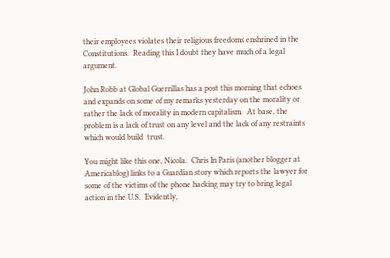their employees violates their religious freedoms enshrined in the Constitutions.  Reading this I doubt they have much of a legal argument.

John Robb at Global Guerrillas has a post this morning that echoes and expands on some of my remarks yesterday on the morality or rather the lack of morality in modern capitalism.  At base, the problem is a lack of trust on any level and the lack of any restraints which would build  trust.

You might like this one, Nicola.  Chris In Paris (another blogger at Americablog) links to a Guardian story which reports the lawyer for some of the victims of the phone hacking may try to bring legal action in the U.S.  Evidently,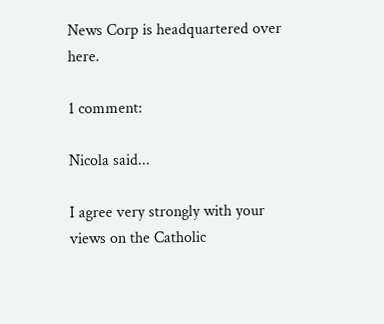News Corp is headquartered over here.

1 comment:

Nicola said...

I agree very strongly with your views on the Catholic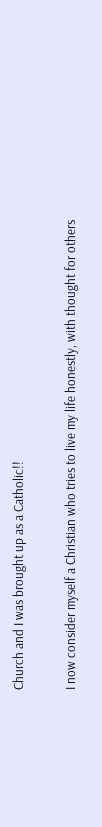Church and I was brought up as a Catholic!!

I now consider myself a Christian who tries to live my life honestly, with thought for others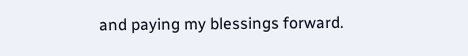and paying my blessings forward.